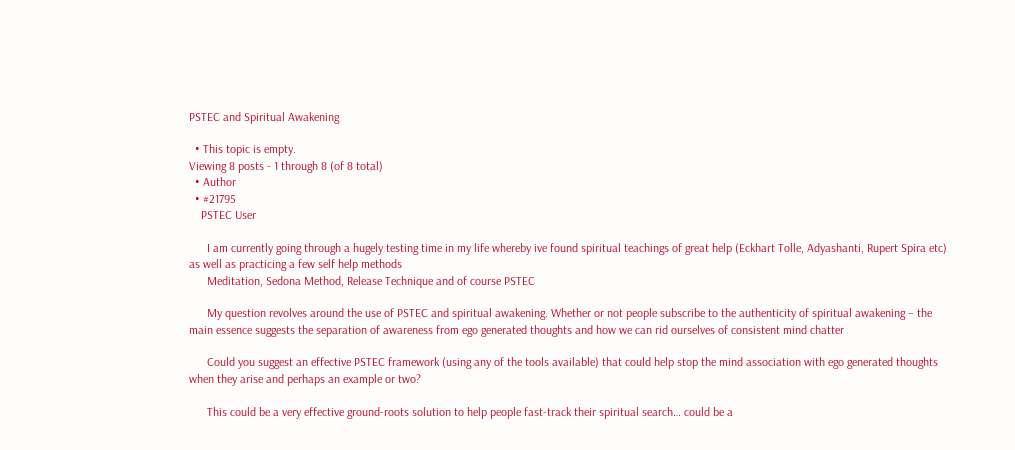PSTEC and Spiritual Awakening

  • This topic is empty.
Viewing 8 posts - 1 through 8 (of 8 total)
  • Author
  • #21795
    PSTEC User

      I am currently going through a hugely testing time in my life whereby ive found spiritual teachings of great help (Eckhart Tolle, Adyashanti, Rupert Spira etc) as well as practicing a few self help methods
      Meditation, Sedona Method, Release Technique and of course PSTEC

      My question revolves around the use of PSTEC and spiritual awakening. Whether or not people subscribe to the authenticity of spiritual awakening – the main essence suggests the separation of awareness from ego generated thoughts and how we can rid ourselves of consistent mind chatter

      Could you suggest an effective PSTEC framework (using any of the tools available) that could help stop the mind association with ego generated thoughts when they arise and perhaps an example or two?

      This could be a very effective ground-roots solution to help people fast-track their spiritual search… could be a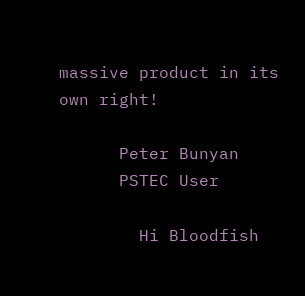massive product in its own right!

      Peter Bunyan
      PSTEC User

        Hi Bloodfish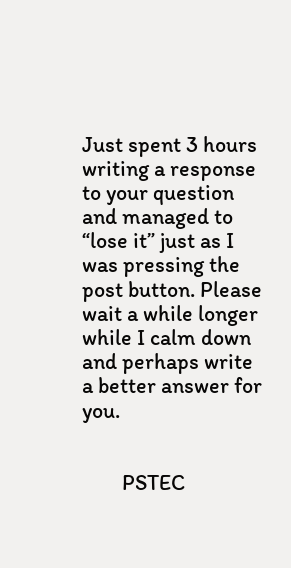Just spent 3 hours writing a response to your question and managed to “lose it” just as I was pressing the post button. Please wait a while longer while I calm down and perhaps write a better answer for you.


        PSTEC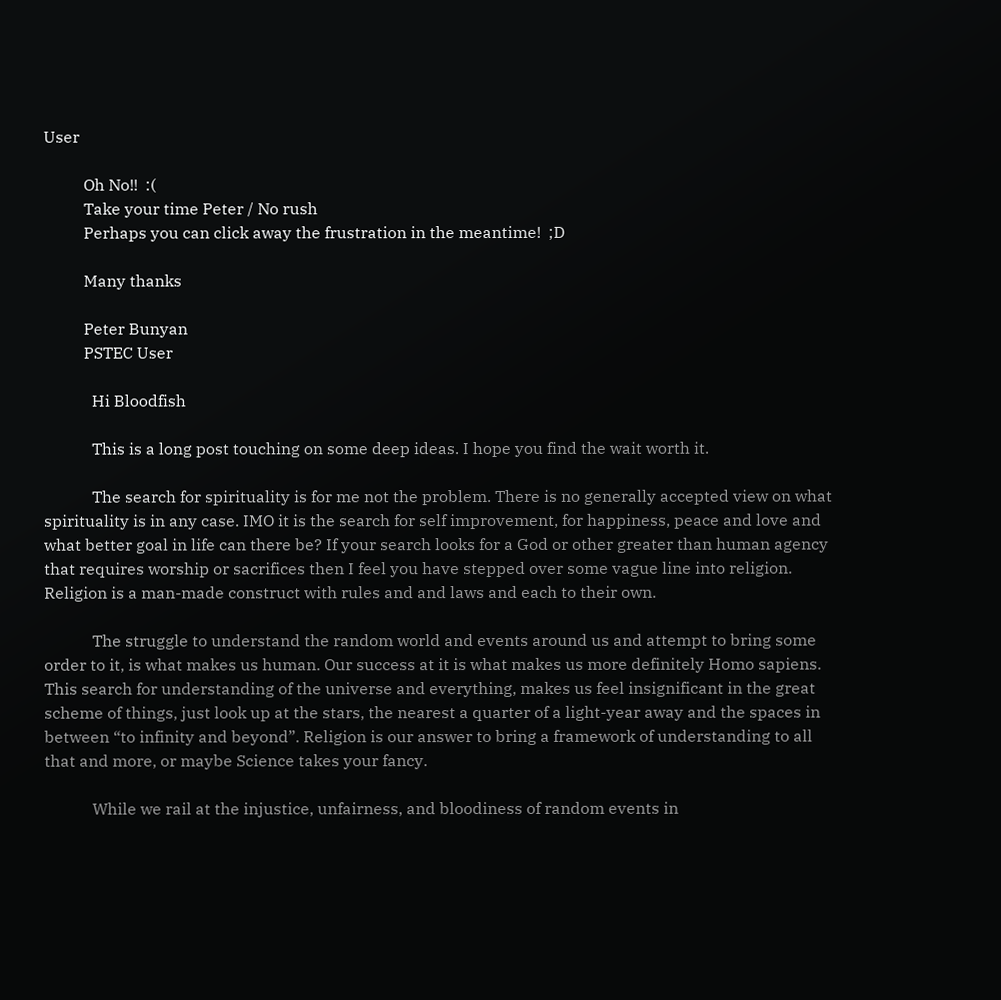User

          Oh No!!  :(
          Take your time Peter / No rush
          Perhaps you can click away the frustration in the meantime!  ;D

          Many thanks

          Peter Bunyan
          PSTEC User

            Hi Bloodfish

            This is a long post touching on some deep ideas. I hope you find the wait worth it.

            The search for spirituality is for me not the problem. There is no generally accepted view on what spirituality is in any case. IMO it is the search for self improvement, for happiness, peace and love and what better goal in life can there be? If your search looks for a God or other greater than human agency that requires worship or sacrifices then I feel you have stepped over some vague line into religion. Religion is a man-made construct with rules and and laws and each to their own.

            The struggle to understand the random world and events around us and attempt to bring some order to it, is what makes us human. Our success at it is what makes us more definitely Homo sapiens. This search for understanding of the universe and everything, makes us feel insignificant in the great scheme of things, just look up at the stars, the nearest a quarter of a light-year away and the spaces in between “to infinity and beyond”. Religion is our answer to bring a framework of understanding to all that and more, or maybe Science takes your fancy.

            While we rail at the injustice, unfairness, and bloodiness of random events in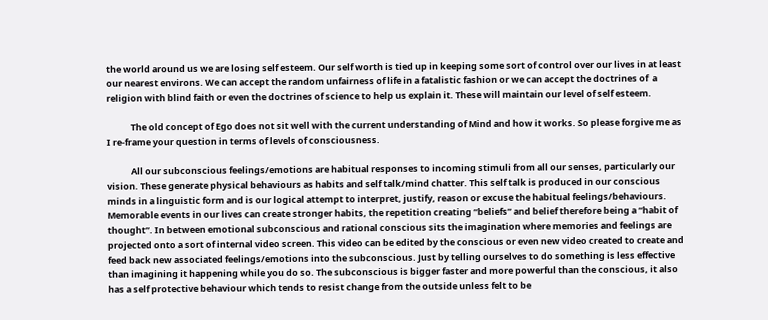the world around us we are losing self esteem. Our self worth is tied up in keeping some sort of control over our lives in at least our nearest environs. We can accept the random unfairness of life in a fatalistic fashion or we can accept the doctrines of  a religion with blind faith or even the doctrines of science to help us explain it. These will maintain our level of self esteem.

            The old concept of Ego does not sit well with the current understanding of Mind and how it works. So please forgive me as I re-frame your question in terms of levels of consciousness.

            All our subconscious feelings/emotions are habitual responses to incoming stimuli from all our senses, particularly our vision. These generate physical behaviours as habits and self talk/mind chatter. This self talk is produced in our conscious minds in a linguistic form and is our logical attempt to interpret, justify, reason or excuse the habitual feelings/behaviours. Memorable events in our lives can create stronger habits, the repetition creating “beliefs” and belief therefore being a “habit of thought”. In between emotional subconscious and rational conscious sits the imagination where memories and feelings are projected onto a sort of internal video screen. This video can be edited by the conscious or even new video created to create and feed back new associated feelings/emotions into the subconscious. Just by telling ourselves to do something is less effective than imagining it happening while you do so. The subconscious is bigger faster and more powerful than the conscious, it also has a self protective behaviour which tends to resist change from the outside unless felt to be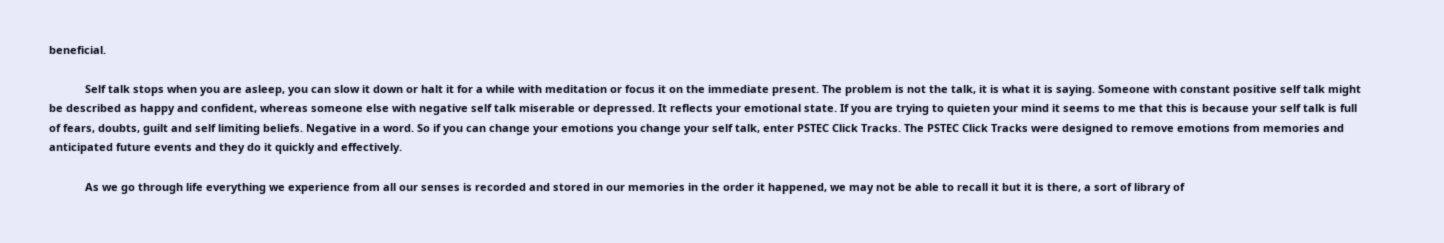beneficial.

            Self talk stops when you are asleep, you can slow it down or halt it for a while with meditation or focus it on the immediate present. The problem is not the talk, it is what it is saying. Someone with constant positive self talk might be described as happy and confident, whereas someone else with negative self talk miserable or depressed. It reflects your emotional state. If you are trying to quieten your mind it seems to me that this is because your self talk is full of fears, doubts, guilt and self limiting beliefs. Negative in a word. So if you can change your emotions you change your self talk, enter PSTEC Click Tracks. The PSTEC Click Tracks were designed to remove emotions from memories and anticipated future events and they do it quickly and effectively.

            As we go through life everything we experience from all our senses is recorded and stored in our memories in the order it happened, we may not be able to recall it but it is there, a sort of library of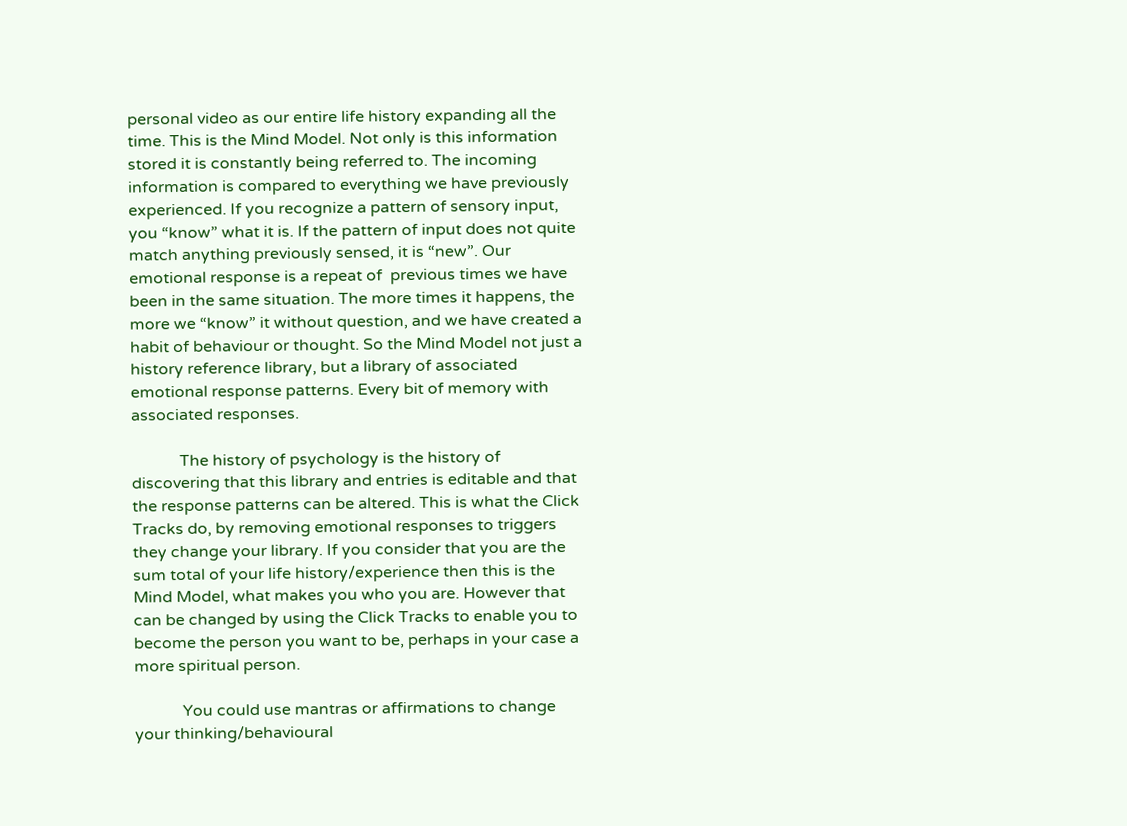personal video as our entire life history expanding all the time. This is the Mind Model. Not only is this information stored it is constantly being referred to. The incoming information is compared to everything we have previously experienced. If you recognize a pattern of sensory input, you “know” what it is. If the pattern of input does not quite match anything previously sensed, it is “new”. Our emotional response is a repeat of  previous times we have been in the same situation. The more times it happens, the more we “know” it without question, and we have created a habit of behaviour or thought. So the Mind Model not just a history reference library, but a library of associated emotional response patterns. Every bit of memory with associated responses.

            The history of psychology is the history of discovering that this library and entries is editable and that the response patterns can be altered. This is what the Click Tracks do, by removing emotional responses to triggers they change your library. If you consider that you are the sum total of your life history/experience then this is the Mind Model, what makes you who you are. However that can be changed by using the Click Tracks to enable you to become the person you want to be, perhaps in your case a more spiritual person.

            You could use mantras or affirmations to change your thinking/behavioural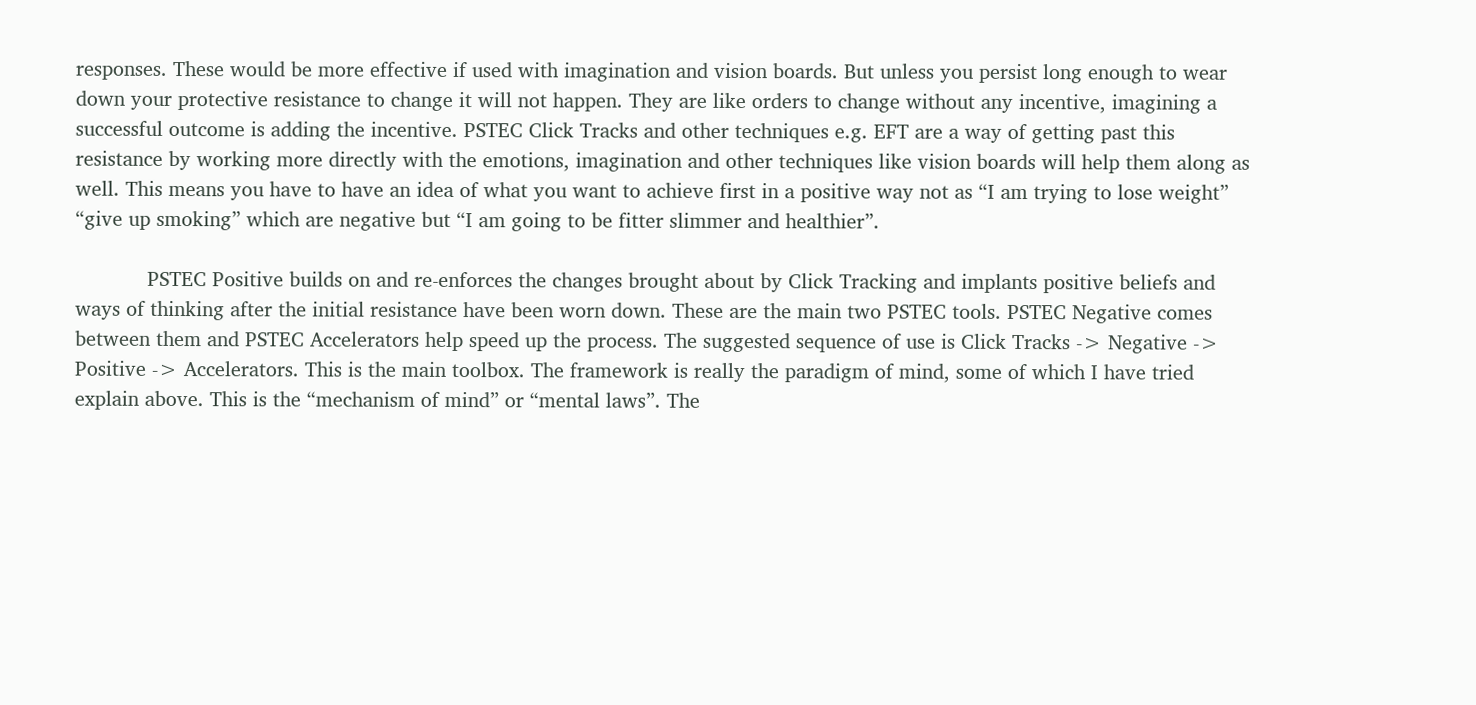responses. These would be more effective if used with imagination and vision boards. But unless you persist long enough to wear down your protective resistance to change it will not happen. They are like orders to change without any incentive, imagining a successful outcome is adding the incentive. PSTEC Click Tracks and other techniques e.g. EFT are a way of getting past this resistance by working more directly with the emotions, imagination and other techniques like vision boards will help them along as well. This means you have to have an idea of what you want to achieve first in a positive way not as “I am trying to lose weight” “give up smoking” which are negative but “I am going to be fitter slimmer and healthier”.

            PSTEC Positive builds on and re-enforces the changes brought about by Click Tracking and implants positive beliefs and ways of thinking after the initial resistance have been worn down. These are the main two PSTEC tools. PSTEC Negative comes between them and PSTEC Accelerators help speed up the process. The suggested sequence of use is Click Tracks -> Negative -> Positive -> Accelerators. This is the main toolbox. The framework is really the paradigm of mind, some of which I have tried explain above. This is the “mechanism of mind” or “mental laws”. The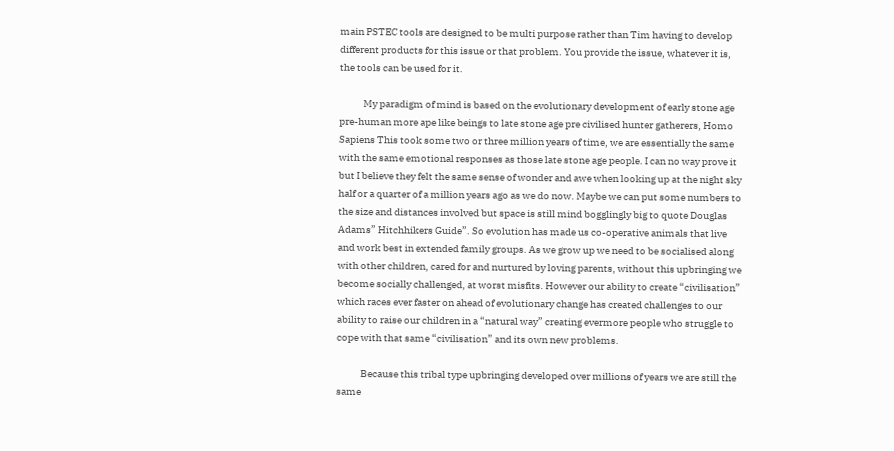main PSTEC tools are designed to be multi purpose rather than Tim having to develop different products for this issue or that problem. You provide the issue, whatever it is, the tools can be used for it.

            My paradigm of mind is based on the evolutionary development of early stone age pre-human more ape like beings to late stone age pre civilised hunter gatherers, Homo Sapiens This took some two or three million years of time, we are essentially the same with the same emotional responses as those late stone age people. I can no way prove it but I believe they felt the same sense of wonder and awe when looking up at the night sky half or a quarter of a million years ago as we do now. Maybe we can put some numbers to the size and distances involved but space is still mind bogglingly big to quote Douglas Adams” Hitchhikers Guide”. So evolution has made us co-operative animals that live and work best in extended family groups. As we grow up we need to be socialised along with other children, cared for and nurtured by loving parents, without this upbringing we become socially challenged, at worst misfits. However our ability to create “civilisation” which races ever faster on ahead of evolutionary change has created challenges to our ability to raise our children in a “natural way” creating evermore people who struggle to cope with that same “civilisation” and its own new problems.

            Because this tribal type upbringing developed over millions of years we are still the same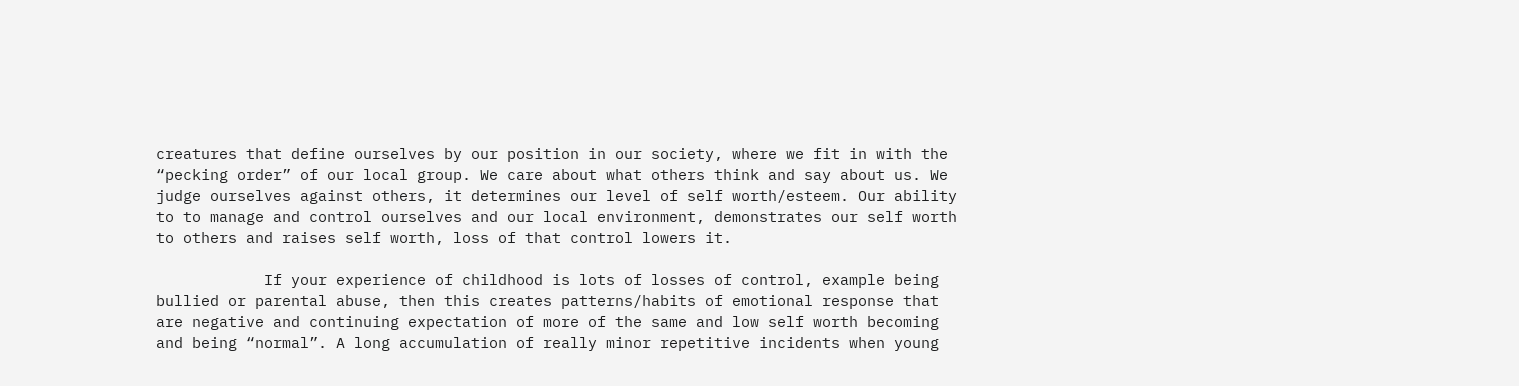creatures that define ourselves by our position in our society, where we fit in with the “pecking order” of our local group. We care about what others think and say about us. We judge ourselves against others, it determines our level of self worth/esteem. Our ability to to manage and control ourselves and our local environment, demonstrates our self worth to others and raises self worth, loss of that control lowers it.

            If your experience of childhood is lots of losses of control, example being bullied or parental abuse, then this creates patterns/habits of emotional response that are negative and continuing expectation of more of the same and low self worth becoming and being “normal”. A long accumulation of really minor repetitive incidents when young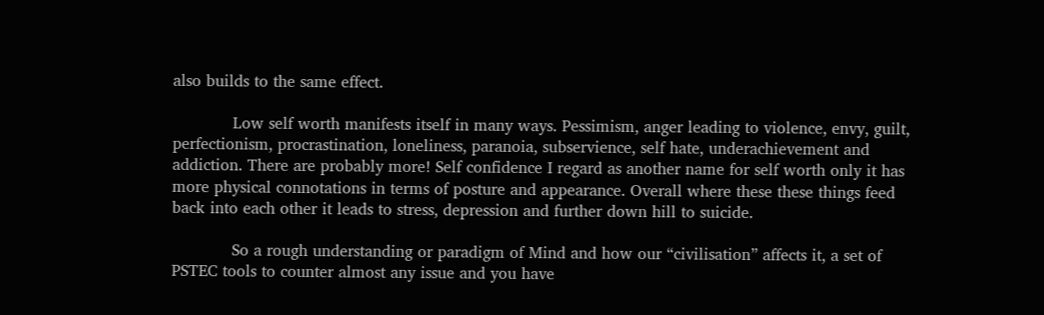also builds to the same effect.

            Low self worth manifests itself in many ways. Pessimism, anger leading to violence, envy, guilt, perfectionism, procrastination, loneliness, paranoia, subservience, self hate, underachievement and addiction. There are probably more! Self confidence I regard as another name for self worth only it has more physical connotations in terms of posture and appearance. Overall where these these things feed back into each other it leads to stress, depression and further down hill to suicide.

            So a rough understanding or paradigm of Mind and how our “civilisation” affects it, a set of PSTEC tools to counter almost any issue and you have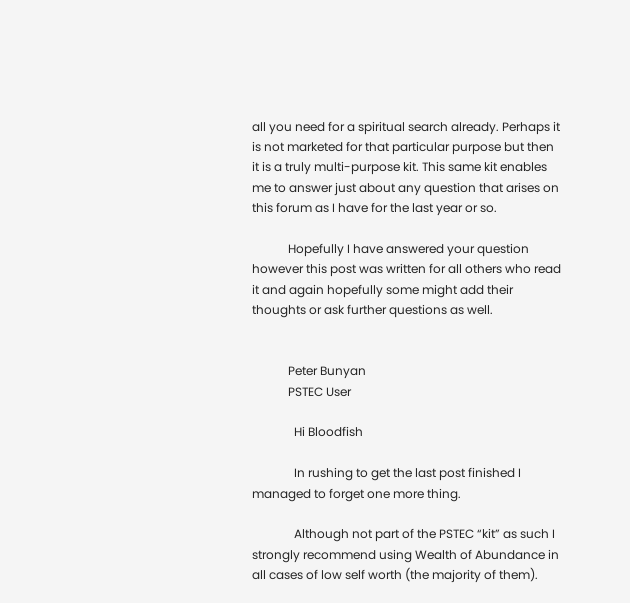all you need for a spiritual search already. Perhaps it is not marketed for that particular purpose but then it is a truly multi-purpose kit. This same kit enables me to answer just about any question that arises on this forum as I have for the last year or so.

            Hopefully I have answered your question however this post was written for all others who read it and again hopefully some might add their thoughts or ask further questions as well.


            Peter Bunyan
            PSTEC User

              Hi Bloodfish

              In rushing to get the last post finished I managed to forget one more thing.

              Although not part of the PSTEC “kit” as such I strongly recommend using Wealth of Abundance in all cases of low self worth (the majority of them).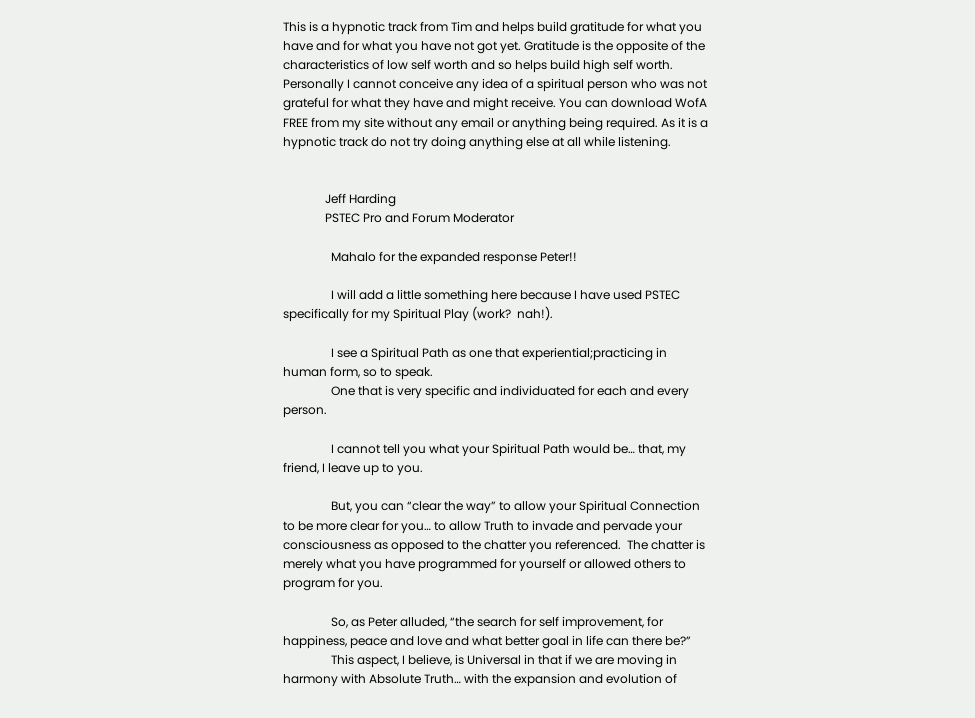This is a hypnotic track from Tim and helps build gratitude for what you have and for what you have not got yet. Gratitude is the opposite of the characteristics of low self worth and so helps build high self worth. Personally I cannot conceive any idea of a spiritual person who was not grateful for what they have and might receive. You can download WofA FREE from my site without any email or anything being required. As it is a hypnotic track do not try doing anything else at all while listening.


              Jeff Harding
              PSTEC Pro and Forum Moderator

                Mahalo for the expanded response Peter!!

                I will add a little something here because I have used PSTEC specifically for my Spiritual Play (work?  nah!).

                I see a Spiritual Path as one that experiential;practicing in human form, so to speak.
                One that is very specific and individuated for each and every person.

                I cannot tell you what your Spiritual Path would be… that, my friend, I leave up to you.

                But, you can “clear the way” to allow your Spiritual Connection to be more clear for you… to allow Truth to invade and pervade your consciousness as opposed to the chatter you referenced.  The chatter is merely what you have programmed for yourself or allowed others to program for you.

                So, as Peter alluded, “the search for self improvement, for happiness, peace and love and what better goal in life can there be?”
                This aspect, I believe, is Universal in that if we are moving in harmony with Absolute Truth… with the expansion and evolution of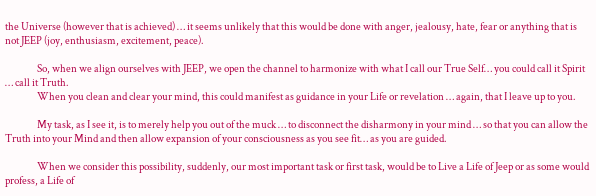the Universe (however that is achieved) … it seems unlikely that this would be done with anger, jealousy, hate, fear or anything that is not JEEP (joy, enthusiasm, excitement, peace).

                So, when we align ourselves with JEEP, we open the channel to harmonize with what I call our True Self… you could call it Spirit … call it Truth.
                When you clean and clear your mind, this could manifest as guidance in your Life or revelation … again, that I leave up to you.

                My task, as I see it, is to merely help you out of the muck … to disconnect the disharmony in your mind … so that you can allow the Truth into your Mind and then allow expansion of your consciousness as you see fit… as you are guided.

                When we consider this possibility, suddenly, our most important task or first task, would be to Live a Life of Jeep or as some would profess, a Life of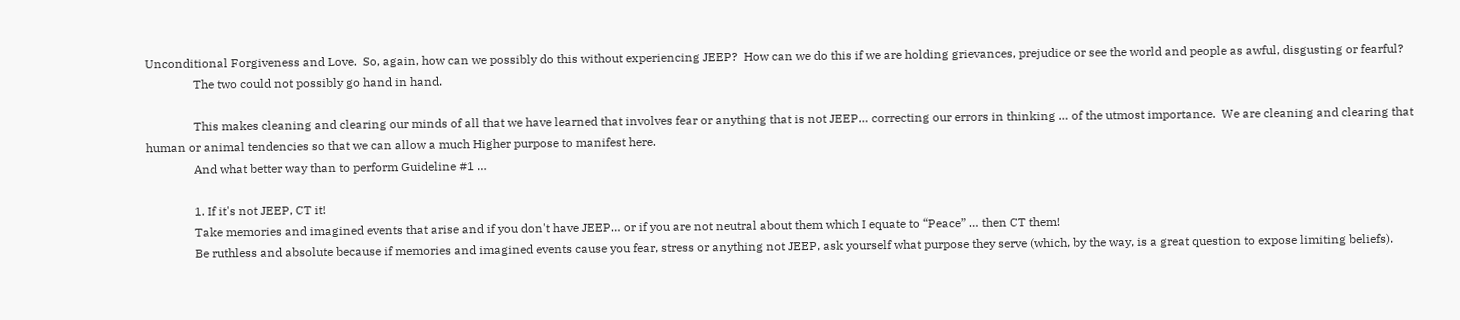Unconditional Forgiveness and Love.  So, again, how can we possibly do this without experiencing JEEP?  How can we do this if we are holding grievances, prejudice or see the world and people as awful, disgusting or fearful?
                The two could not possibly go hand in hand.

                This makes cleaning and clearing our minds of all that we have learned that involves fear or anything that is not JEEP… correcting our errors in thinking … of the utmost importance.  We are cleaning and clearing that human or animal tendencies so that we can allow a much Higher purpose to manifest here.
                And what better way than to perform Guideline #1 …

                1. If it's not JEEP, CT it!
                Take memories and imagined events that arise and if you don't have JEEP… or if you are not neutral about them which I equate to “Peace” … then CT them!
                Be ruthless and absolute because if memories and imagined events cause you fear, stress or anything not JEEP, ask yourself what purpose they serve (which, by the way, is a great question to expose limiting beliefs).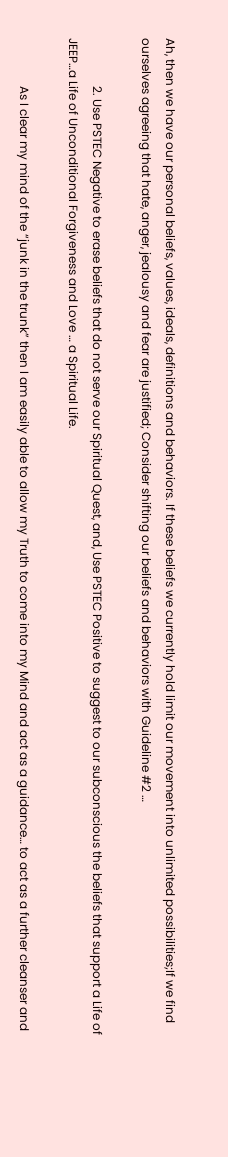Ah, then we have our personal beliefs, values, ideals, definitions and behaviors. If these beliefs we currently hold limit our movement into unlimited possibilities;If we find ourselves agreeing that hate, anger, jealousy and fear are justified; Consider shifting our beliefs and behaviors with Guideline #2 …

                2. Use PSTEC Negative to erase beliefs that do not serve our Spiritual Quest, and, Use PSTEC Positive to suggest to our subconscious the beliefs that support a Life of JEEP…a Life of Unconditional Forgiveness and Love … a Spiritual Life.

                As I clear my mind of the “junk in the trunk” then I am easily able to allow my Truth to come into my Mind and act as a guidance… to act as a further cleanser and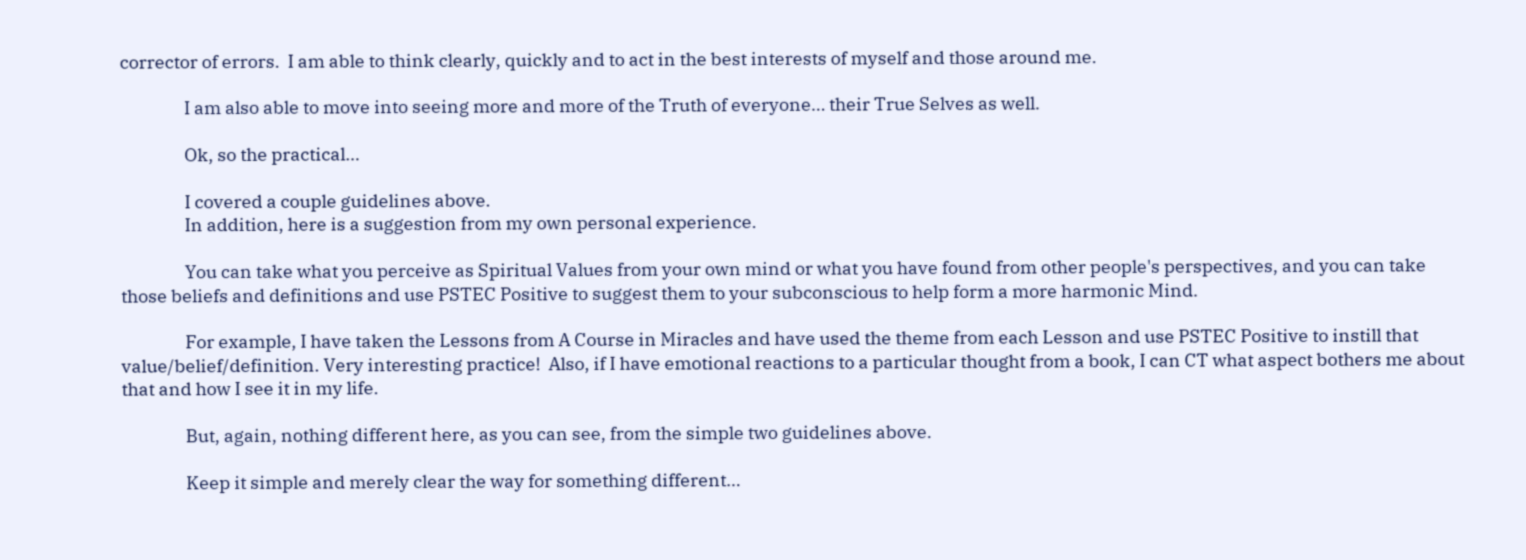corrector of errors.  I am able to think clearly, quickly and to act in the best interests of myself and those around me.

                I am also able to move into seeing more and more of the Truth of everyone… their True Selves as well.

                Ok, so the practical…

                I covered a couple guidelines above.
                In addition, here is a suggestion from my own personal experience.

                You can take what you perceive as Spiritual Values from your own mind or what you have found from other people's perspectives, and you can take those beliefs and definitions and use PSTEC Positive to suggest them to your subconscious to help form a more harmonic Mind.

                For example, I have taken the Lessons from A Course in Miracles and have used the theme from each Lesson and use PSTEC Positive to instill that value/belief/definition. Very interesting practice!  Also, if I have emotional reactions to a particular thought from a book, I can CT what aspect bothers me about that and how I see it in my life.

                But, again, nothing different here, as you can see, from the simple two guidelines above.

                Keep it simple and merely clear the way for something different…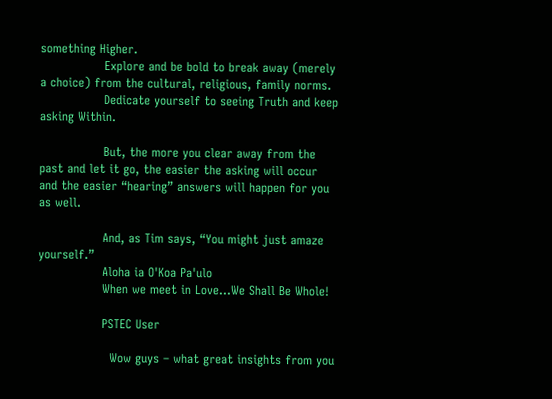something Higher.
                Explore and be bold to break away (merely a choice) from the cultural, religious, family norms.
                Dedicate yourself to seeing Truth and keep asking Within.

                But, the more you clear away from the past and let it go, the easier the asking will occur and the easier “hearing” answers will happen for you as well.

                And, as Tim says, “You might just amaze yourself.”
                Aloha ia O'Koa Pa'ulo
                When we meet in Love…We Shall Be Whole!

                PSTEC User

                  Wow guys – what great insights from you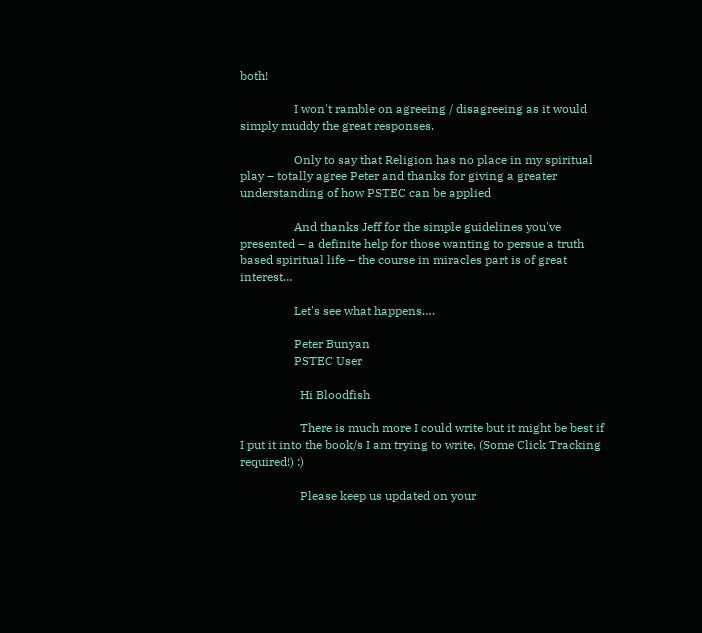both!

                  I won't ramble on agreeing / disagreeing as it would simply muddy the great responses.

                  Only to say that Religion has no place in my spiritual play – totally agree Peter and thanks for giving a greater understanding of how PSTEC can be applied

                  And thanks Jeff for the simple guidelines you've presented – a definite help for those wanting to persue a truth based spiritual life – the course in miracles part is of great interest…

                  Let's see what happens….

                  Peter Bunyan
                  PSTEC User

                    Hi Bloodfish

                    There is much more I could write but it might be best if I put it into the book/s I am trying to write. (Some Click Tracking required!) :)

                    Please keep us updated on your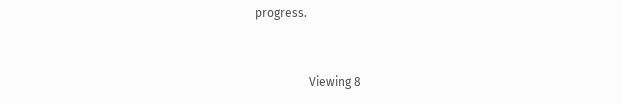progress.


                  Viewing 8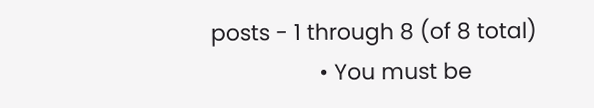posts - 1 through 8 (of 8 total)
                  • You must be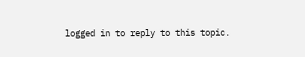logged in to reply to this topic.